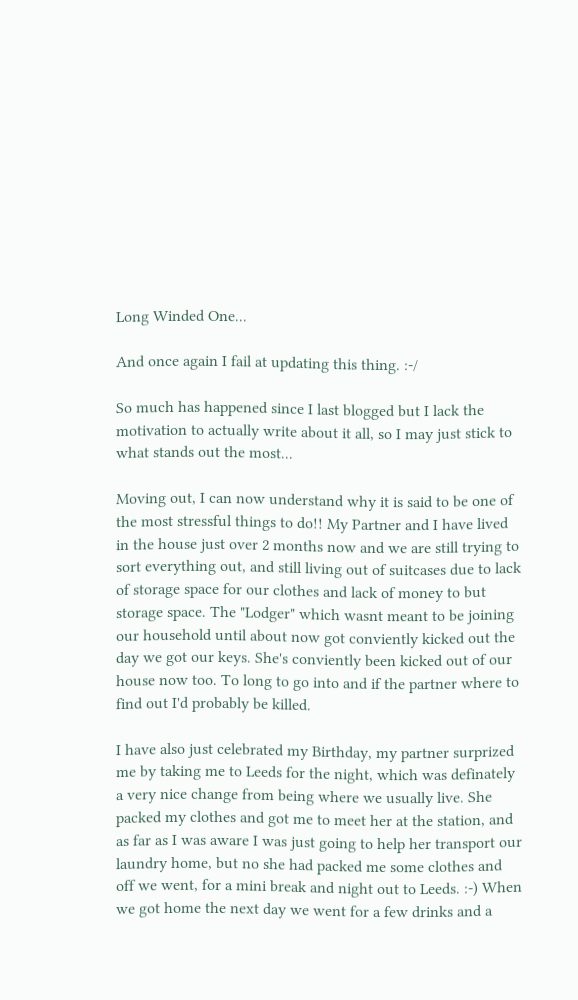Long Winded One...

And once again I fail at updating this thing. :-/

So much has happened since I last blogged but I lack the motivation to actually write about it all, so I may just stick to what stands out the most...

Moving out, I can now understand why it is said to be one of the most stressful things to do!! My Partner and I have lived in the house just over 2 months now and we are still trying to sort everything out, and still living out of suitcases due to lack of storage space for our clothes and lack of money to but storage space. The "Lodger" which wasnt meant to be joining our household until about now got conviently kicked out the day we got our keys. She's conviently been kicked out of our house now too. To long to go into and if the partner where to find out I'd probably be killed.

I have also just celebrated my Birthday, my partner surprized me by taking me to Leeds for the night, which was definately a very nice change from being where we usually live. She packed my clothes and got me to meet her at the station, and as far as I was aware I was just going to help her transport our laundry home, but no she had packed me some clothes and off we went, for a mini break and night out to Leeds. :-) When we got home the next day we went for a few drinks and a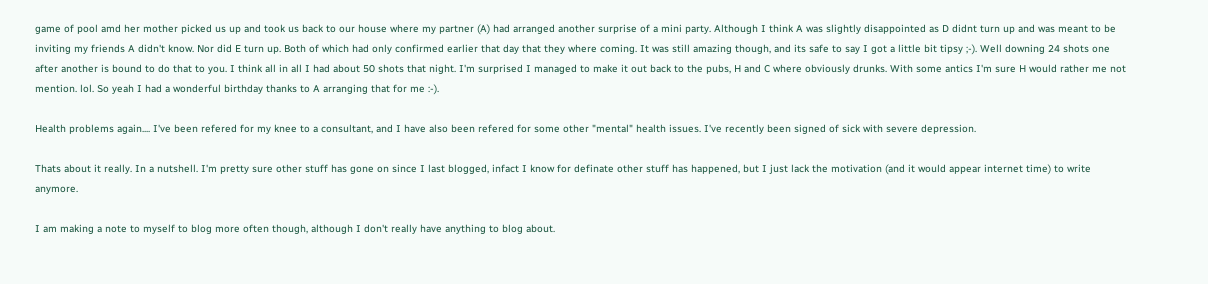game of pool amd her mother picked us up and took us back to our house where my partner (A) had arranged another surprise of a mini party. Although I think A was slightly disappointed as D didnt turn up and was meant to be inviting my friends A didn't know. Nor did E turn up. Both of which had only confirmed earlier that day that they where coming. It was still amazing though, and its safe to say I got a little bit tipsy ;-). Well downing 24 shots one after another is bound to do that to you. I think all in all I had about 50 shots that night. I'm surprised I managed to make it out back to the pubs, H and C where obviously drunks. With some antics I'm sure H would rather me not mention. lol. So yeah I had a wonderful birthday thanks to A arranging that for me :-).

Health problems again.... I've been refered for my knee to a consultant, and I have also been refered for some other "mental" health issues. I've recently been signed of sick with severe depression.

Thats about it really. In a nutshell. I'm pretty sure other stuff has gone on since I last blogged, infact I know for definate other stuff has happened, but I just lack the motivation (and it would appear internet time) to write anymore.

I am making a note to myself to blog more often though, although I don't really have anything to blog about.